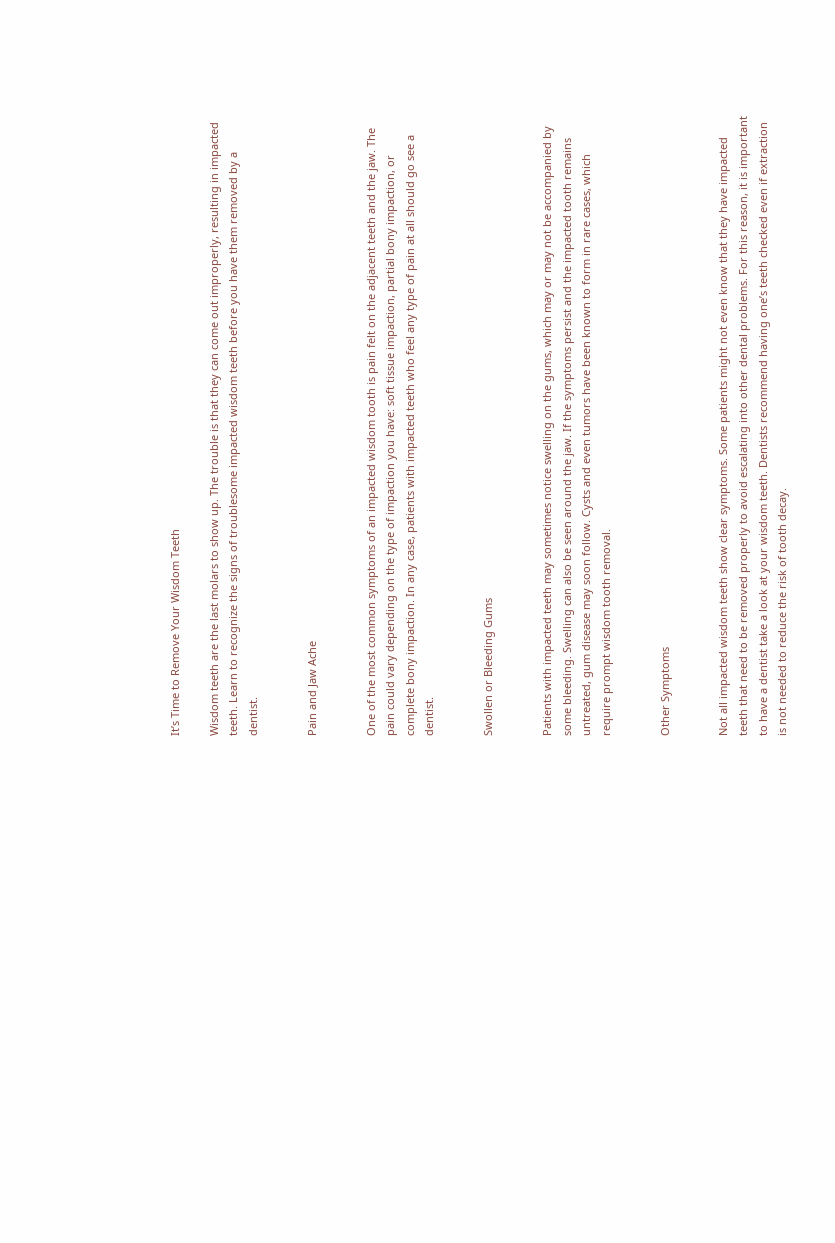It’s Time to Remove Your Wisdom Teeth

Wisdom teeth are the last molars to show up. The trouble is that they can come out improperly, resulting in impacted teeth. Learn to recognize the signs of troublesome impacted wisdom teeth before you have them removed by a dentist.


Pain and Jaw Ache


One of the most common symptoms of an impacted wisdom tooth is pain felt on the adjacent teeth and the jaw. The pain could vary depending on the type of impaction you have: soft tissue impaction, partial bony impaction, or complete bony impaction. In any case, patients with impacted teeth who feel any type of pain at all should go see a dentist.


Swollen or Bleeding Gums


Patients with impacted teeth may sometimes notice swelling on the gums, which may or may not be accompanied by some bleeding. Swelling can also be seen around the jaw. If the symptoms persist and the impacted tooth remains untreated, gum disease may soon follow. Cysts and even tumors have been known to form in rare cases, which require prompt wisdom tooth removal.


Other Symptoms


Not all impacted wisdom teeth show clear symptoms. Some patients might not even know that they have impacted teeth that need to be removed properly to avoid escalating into other dental problems. For this reason, it is important to have a dentist take a look at your wisdom teeth. Dentists recommend having one’s teeth checked even if extraction is not needed to reduce the risk of tooth decay.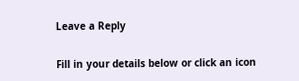Leave a Reply

Fill in your details below or click an icon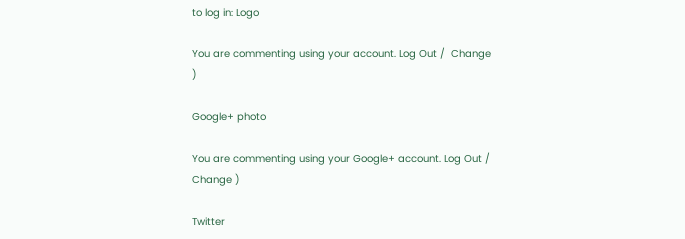to log in: Logo

You are commenting using your account. Log Out /  Change )

Google+ photo

You are commenting using your Google+ account. Log Out /  Change )

Twitter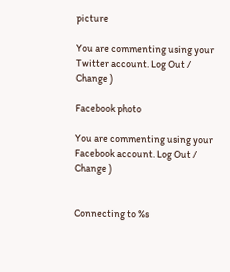picture

You are commenting using your Twitter account. Log Out /  Change )

Facebook photo

You are commenting using your Facebook account. Log Out /  Change )


Connecting to %s